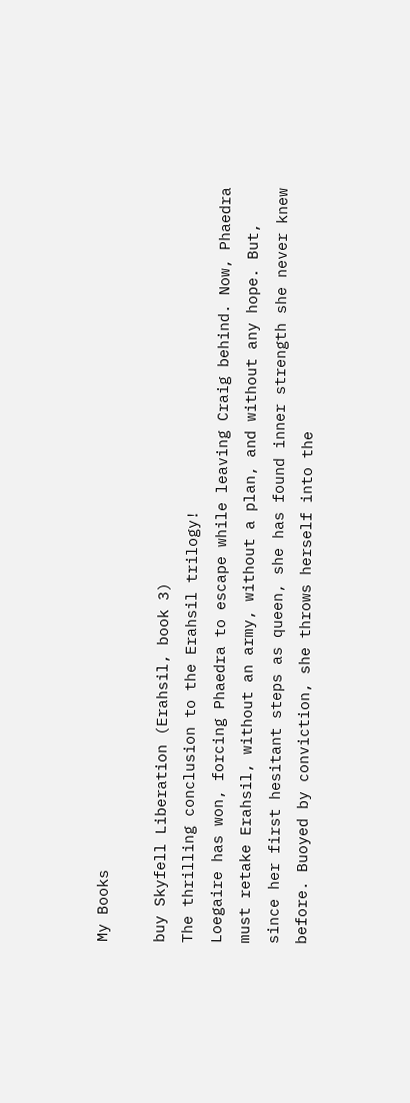My Books

buy Skyfell Liberation (Erahsil, book 3)
The thrilling conclusion to the Erahsil trilogy!
Loegaire has won, forcing Phaedra to escape while leaving Craig behind. Now, Phaedra must retake Erahsil, without an army, without a plan, and without any hope. But, since her first hesitant steps as queen, she has found inner strength she never knew before. Buoyed by conviction, she throws herself into the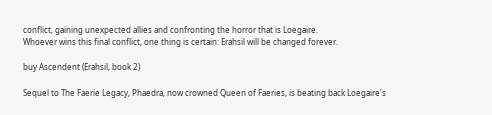conflict, gaining unexpected allies and confronting the horror that is Loegaire.
Whoever wins this final conflict, one thing is certain: Erahsil will be changed forever.

buy Ascendent (Erahsil, book 2)

Sequel to The Faerie Legacy, Phaedra, now crowned Queen of Faeries, is beating back Loegaire's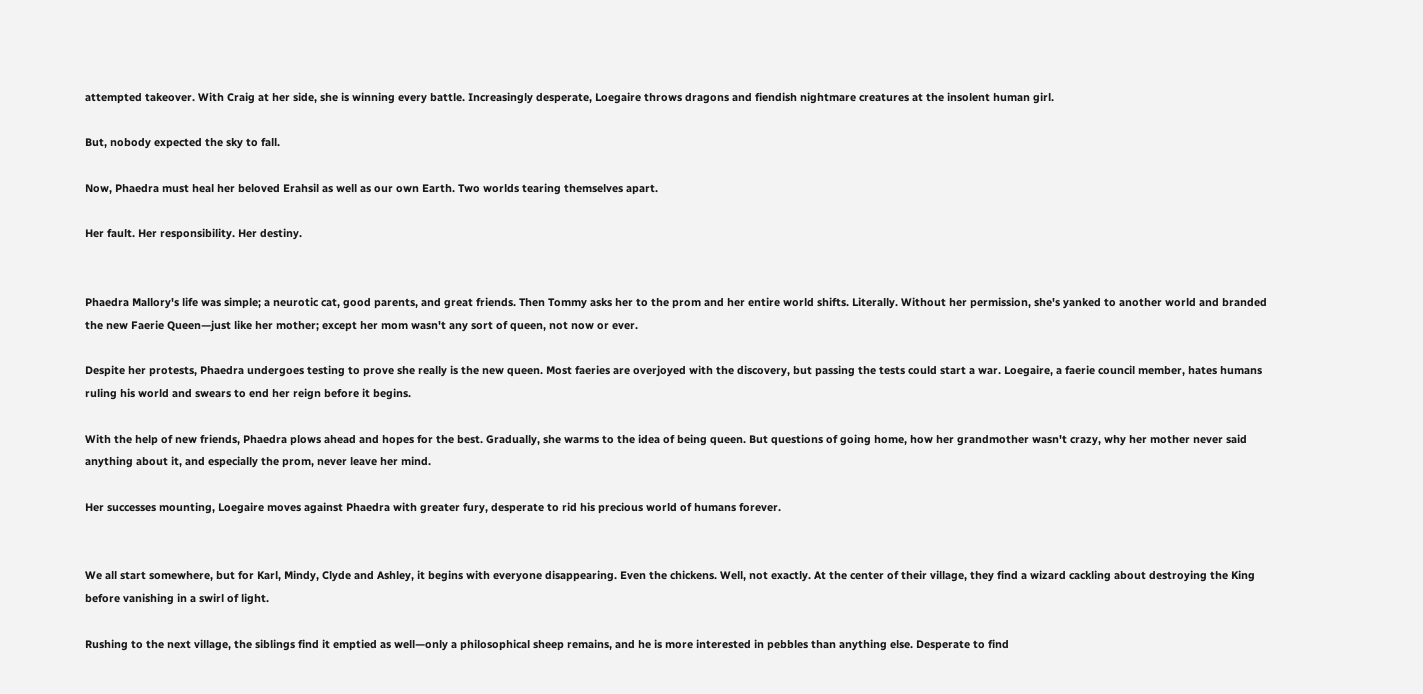attempted takeover. With Craig at her side, she is winning every battle. Increasingly desperate, Loegaire throws dragons and fiendish nightmare creatures at the insolent human girl.

But, nobody expected the sky to fall.

Now, Phaedra must heal her beloved Erahsil as well as our own Earth. Two worlds tearing themselves apart.

Her fault. Her responsibility. Her destiny.


Phaedra Mallory's life was simple; a neurotic cat, good parents, and great friends. Then Tommy asks her to the prom and her entire world shifts. Literally. Without her permission, she's yanked to another world and branded the new Faerie Queen—just like her mother; except her mom wasn't any sort of queen, not now or ever.

Despite her protests, Phaedra undergoes testing to prove she really is the new queen. Most faeries are overjoyed with the discovery, but passing the tests could start a war. Loegaire, a faerie council member, hates humans ruling his world and swears to end her reign before it begins.

With the help of new friends, Phaedra plows ahead and hopes for the best. Gradually, she warms to the idea of being queen. But questions of going home, how her grandmother wasn't crazy, why her mother never said anything about it, and especially the prom, never leave her mind.

Her successes mounting, Loegaire moves against Phaedra with greater fury, desperate to rid his precious world of humans forever.


We all start somewhere, but for Karl, Mindy, Clyde and Ashley, it begins with everyone disappearing. Even the chickens. Well, not exactly. At the center of their village, they find a wizard cackling about destroying the King before vanishing in a swirl of light.

Rushing to the next village, the siblings find it emptied as well—only a philosophical sheep remains, and he is more interested in pebbles than anything else. Desperate to find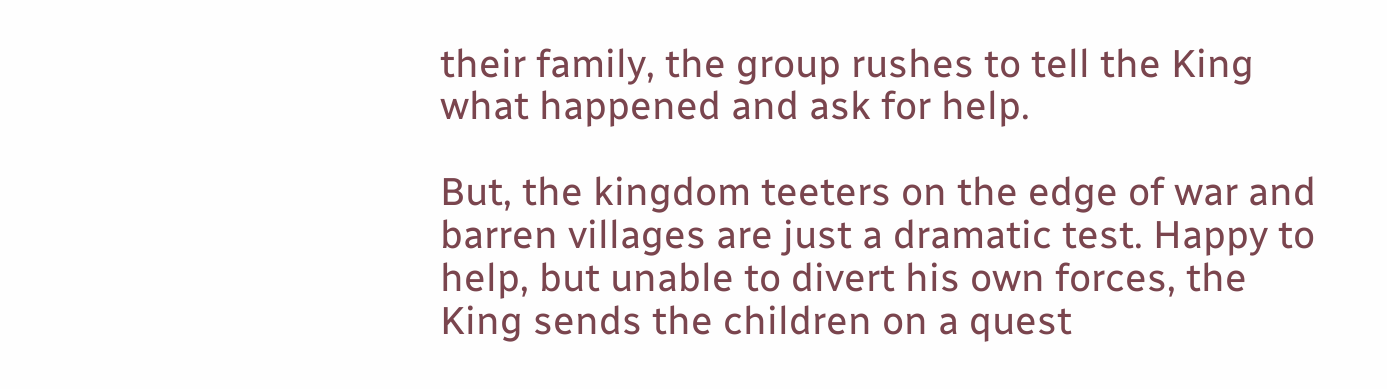their family, the group rushes to tell the King what happened and ask for help.

But, the kingdom teeters on the edge of war and barren villages are just a dramatic test. Happy to help, but unable to divert his own forces, the King sends the children on a quest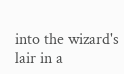into the wizard's lair in a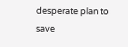desperate plan to save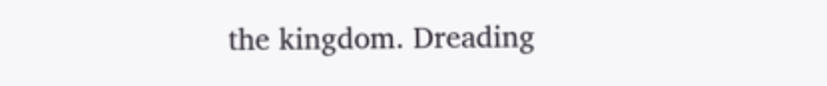the kingdom. Dreading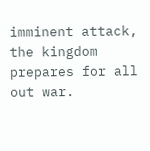imminent attack, the kingdom prepares for all out war.